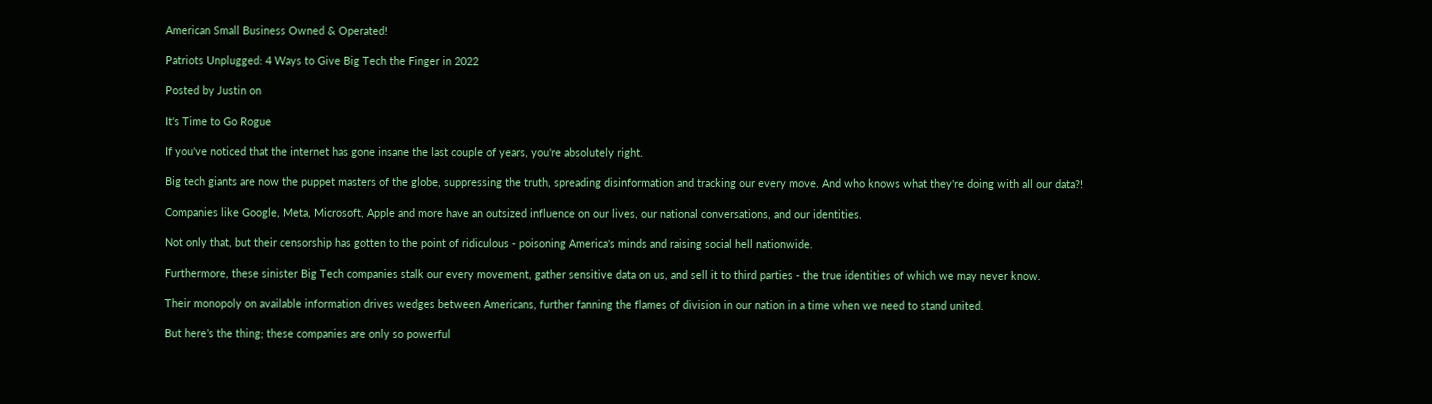American Small Business Owned & Operated!

Patriots Unplugged: 4 Ways to Give Big Tech the Finger in 2022

Posted by Justin on

It's Time to Go Rogue

If you've noticed that the internet has gone insane the last couple of years, you're absolutely right.

Big tech giants are now the puppet masters of the globe, suppressing the truth, spreading disinformation and tracking our every move. And who knows what they're doing with all our data?!

Companies like Google, Meta, Microsoft, Apple and more have an outsized influence on our lives, our national conversations, and our identities.

Not only that, but their censorship has gotten to the point of ridiculous - poisoning America's minds and raising social hell nationwide.

Furthermore, these sinister Big Tech companies stalk our every movement, gather sensitive data on us, and sell it to third parties - the true identities of which we may never know.

Their monopoly on available information drives wedges between Americans, further fanning the flames of division in our nation in a time when we need to stand united.

But here’s the thing; these companies are only so powerful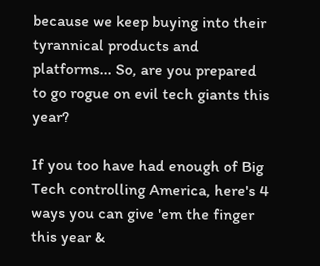because we keep buying into their tyrannical products and platforms... So, are you prepared to go rogue on evil tech giants this year?

If you too have had enough of Big Tech controlling America, here's 4 ways you can give 'em the finger this year &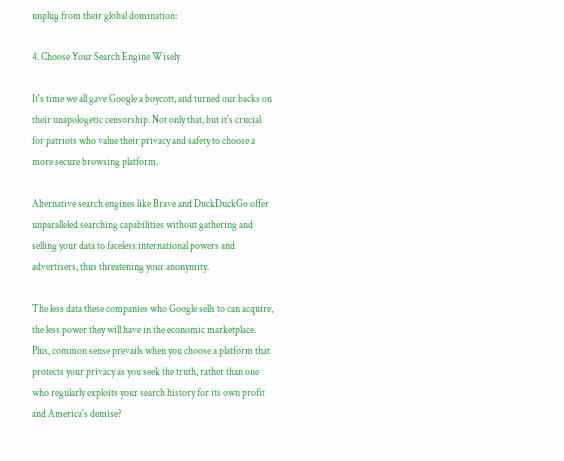unplug from their global domination:

4. Choose Your Search Engine Wisely

It's time we all gave Google a boycott, and turned our backs on their unapologetic censorship. Not only that, but it's crucial for patriots who value their privacy and safety to choose a more secure browsing platform.

Alternative search engines like Brave and DuckDuckGo offer unparalleled searching capabilities without gathering and selling your data to faceless international powers and advertisers, thus threatening your anonymity.

The less data these companies who Google sells to can acquire, the less power they will have in the economic marketplace. Plus, common sense prevails when you choose a platform that protects your privacy as you seek the truth, rather than one who regularly exploits your search history for its own profit and America's demise?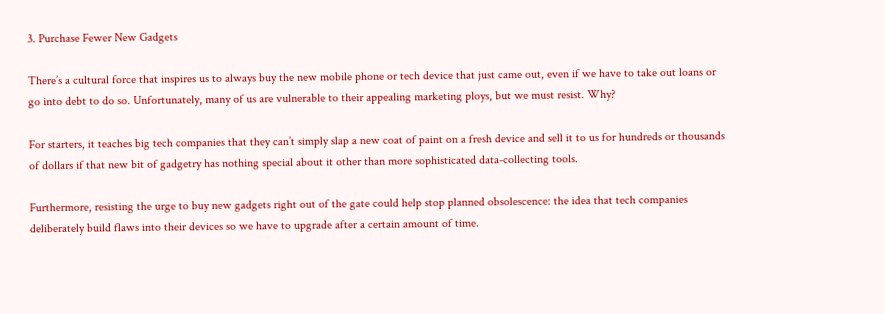3. Purchase Fewer New Gadgets

There’s a cultural force that inspires us to always buy the new mobile phone or tech device that just came out, even if we have to take out loans or go into debt to do so. Unfortunately, many of us are vulnerable to their appealing marketing ploys, but we must resist. Why?

For starters, it teaches big tech companies that they can’t simply slap a new coat of paint on a fresh device and sell it to us for hundreds or thousands of dollars if that new bit of gadgetry has nothing special about it other than more sophisticated data-collecting tools.

Furthermore, resisting the urge to buy new gadgets right out of the gate could help stop planned obsolescence: the idea that tech companies deliberately build flaws into their devices so we have to upgrade after a certain amount of time.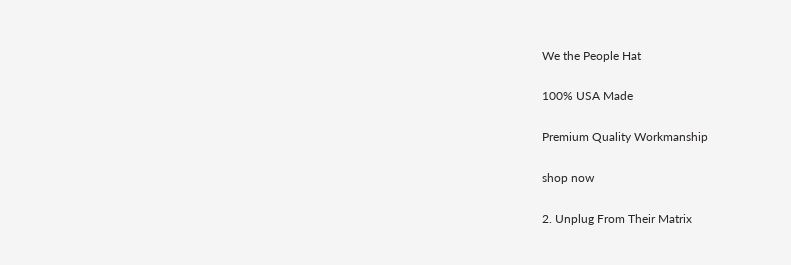We the People Hat

100% USA Made

Premium Quality Workmanship

shop now

2. Unplug From Their Matrix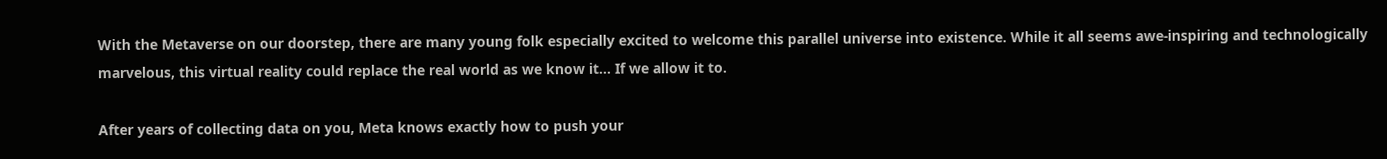With the Metaverse on our doorstep, there are many young folk especially excited to welcome this parallel universe into existence. While it all seems awe-inspiring and technologically marvelous, this virtual reality could replace the real world as we know it... If we allow it to.

After years of collecting data on you, Meta knows exactly how to push your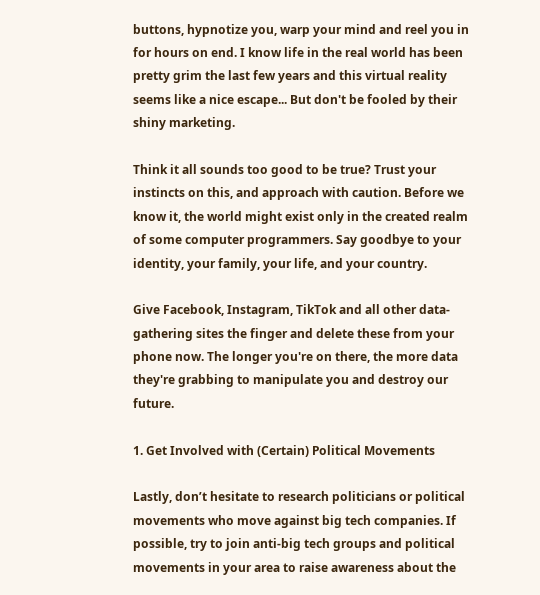buttons, hypnotize you, warp your mind and reel you in for hours on end. I know life in the real world has been pretty grim the last few years and this virtual reality seems like a nice escape... But don't be fooled by their shiny marketing.

Think it all sounds too good to be true? Trust your instincts on this, and approach with caution. Before we know it, the world might exist only in the created realm of some computer programmers. Say goodbye to your identity, your family, your life, and your country.

Give Facebook, Instagram, TikTok and all other data-gathering sites the finger and delete these from your phone now. The longer you're on there, the more data they're grabbing to manipulate you and destroy our future.

1. Get Involved with (Certain) Political Movements

Lastly, don’t hesitate to research politicians or political movements who move against big tech companies. If possible, try to join anti-big tech groups and political movements in your area to raise awareness about the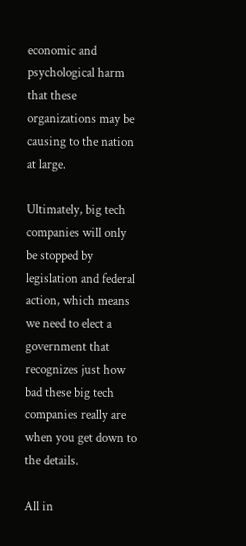economic and psychological harm that these organizations may be causing to the nation at large.

Ultimately, big tech companies will only be stopped by legislation and federal action, which means we need to elect a government that recognizes just how bad these big tech companies really are when you get down to the details.

All in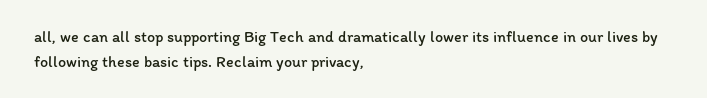all, we can all stop supporting Big Tech and dramatically lower its influence in our lives by following these basic tips. Reclaim your privacy,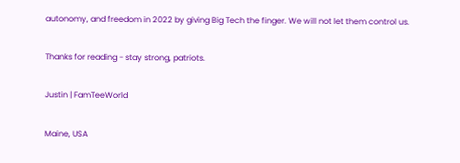autonomy, and freedom in 2022 by giving Big Tech the finger. We will not let them control us.

Thanks for reading - stay strong, patriots.

Justin | FamTeeWorld

Maine, USA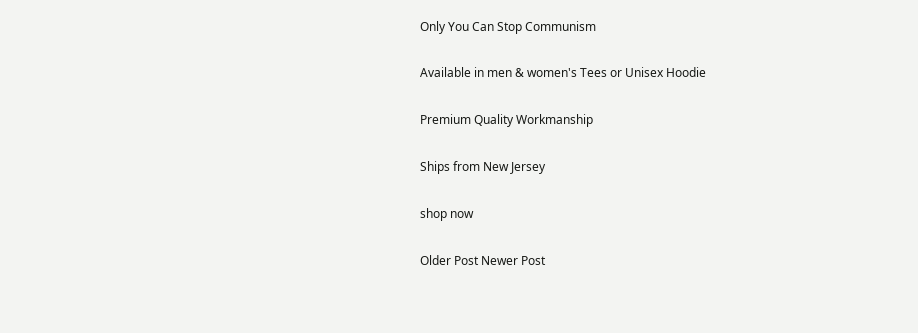Only You Can Stop Communism

Available in men & women's Tees or Unisex Hoodie

Premium Quality Workmanship

Ships from New Jersey

shop now

Older Post Newer Post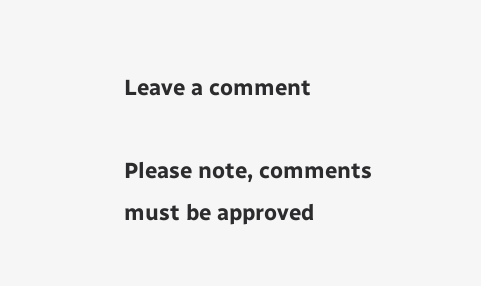Leave a comment

Please note, comments must be approved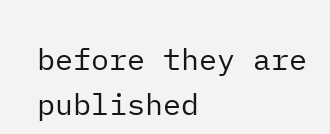before they are published